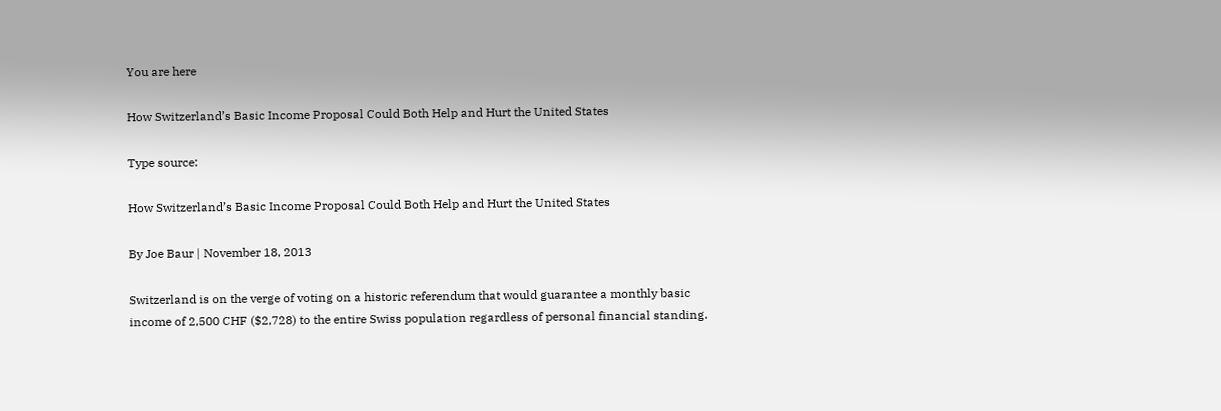You are here

How Switzerland’s Basic Income Proposal Could Both Help and Hurt the United States

Type source:

How Switzerland’s Basic Income Proposal Could Both Help and Hurt the United States

By Joe Baur | November 18, 2013

Switzerland is on the verge of voting on a historic referendum that would guarantee a monthly basic income of 2,500 CHF ($2,728) to the entire Swiss population regardless of personal financial standing.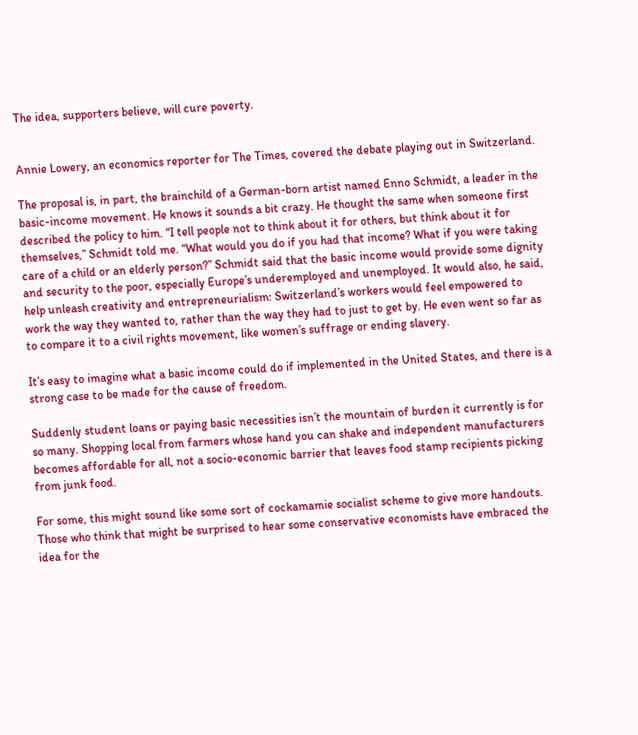The idea, supporters believe, will cure poverty.


Annie Lowery, an economics reporter for The Times, covered the debate playing out in Switzerland.

The proposal is, in part, the brainchild of a German-born artist named Enno Schmidt, a leader in the basic-income movement. He knows it sounds a bit crazy. He thought the same when someone first described the policy to him. “I tell people not to think about it for others, but think about it for themselves,” Schmidt told me. “What would you do if you had that income? What if you were taking care of a child or an elderly person?” Schmidt said that the basic income would provide some dignity and security to the poor, especially Europe’s underemployed and unemployed. It would also, he said, help unleash creativity and entrepreneurialism: Switzerland’s workers would feel empowered to work the way they wanted to, rather than the way they had to just to get by. He even went so far as to compare it to a civil rights movement, like women’s suffrage or ending slavery.

It’s easy to imagine what a basic income could do if implemented in the United States, and there is a strong case to be made for the cause of freedom.

Suddenly student loans or paying basic necessities isn’t the mountain of burden it currently is for so many. Shopping local from farmers whose hand you can shake and independent manufacturers becomes affordable for all, not a socio-economic barrier that leaves food stamp recipients picking from junk food.

For some, this might sound like some sort of cockamamie socialist scheme to give more handouts. Those who think that might be surprised to hear some conservative economists have embraced the idea for the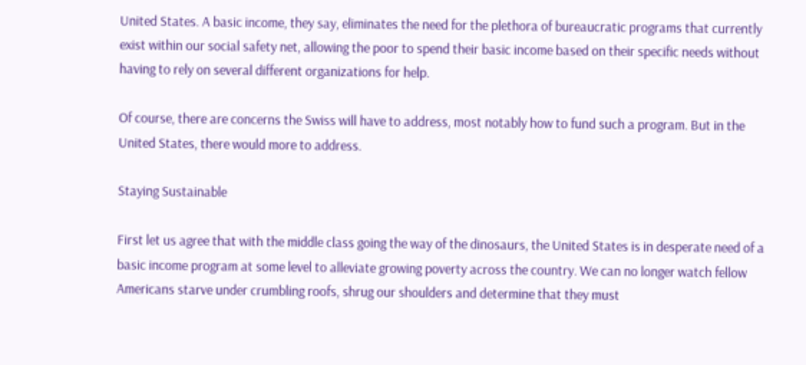United States. A basic income, they say, eliminates the need for the plethora of bureaucratic programs that currently exist within our social safety net, allowing the poor to spend their basic income based on their specific needs without having to rely on several different organizations for help.

Of course, there are concerns the Swiss will have to address, most notably how to fund such a program. But in the United States, there would more to address.

Staying Sustainable

First let us agree that with the middle class going the way of the dinosaurs, the United States is in desperate need of a basic income program at some level to alleviate growing poverty across the country. We can no longer watch fellow Americans starve under crumbling roofs, shrug our shoulders and determine that they must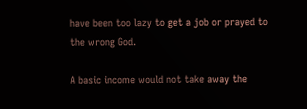have been too lazy to get a job or prayed to the wrong God.

A basic income would not take away the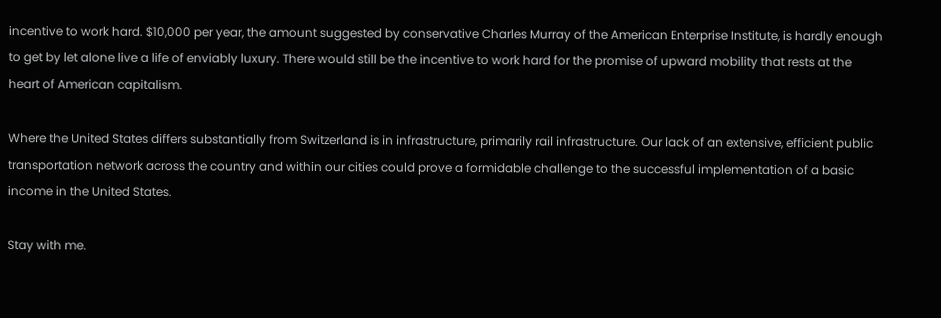incentive to work hard. $10,000 per year, the amount suggested by conservative Charles Murray of the American Enterprise Institute, is hardly enough to get by let alone live a life of enviably luxury. There would still be the incentive to work hard for the promise of upward mobility that rests at the heart of American capitalism.

Where the United States differs substantially from Switzerland is in infrastructure, primarily rail infrastructure. Our lack of an extensive, efficient public transportation network across the country and within our cities could prove a formidable challenge to the successful implementation of a basic income in the United States.

Stay with me.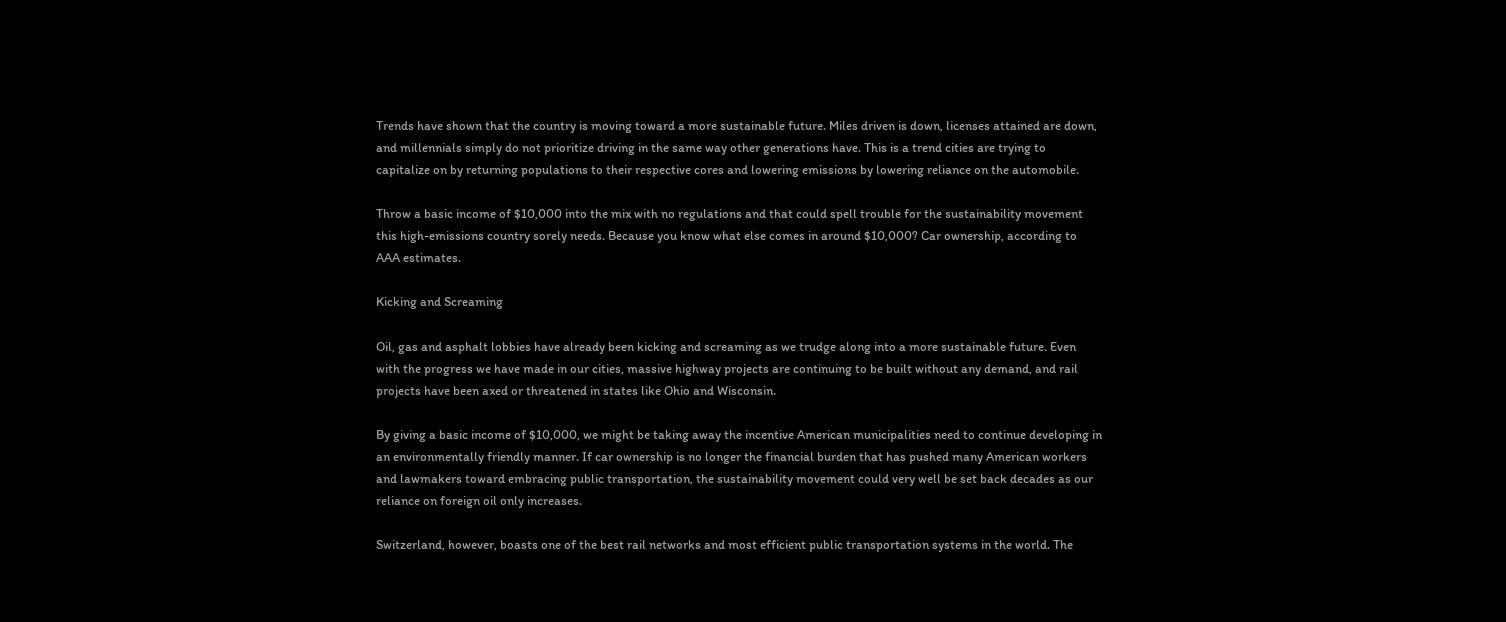Trends have shown that the country is moving toward a more sustainable future. Miles driven is down, licenses attained are down, and millennials simply do not prioritize driving in the same way other generations have. This is a trend cities are trying to capitalize on by returning populations to their respective cores and lowering emissions by lowering reliance on the automobile.

Throw a basic income of $10,000 into the mix with no regulations and that could spell trouble for the sustainability movement this high-emissions country sorely needs. Because you know what else comes in around $10,000? Car ownership, according to AAA estimates.

Kicking and Screaming

Oil, gas and asphalt lobbies have already been kicking and screaming as we trudge along into a more sustainable future. Even with the progress we have made in our cities, massive highway projects are continuing to be built without any demand, and rail projects have been axed or threatened in states like Ohio and Wisconsin.

By giving a basic income of $10,000, we might be taking away the incentive American municipalities need to continue developing in an environmentally friendly manner. If car ownership is no longer the financial burden that has pushed many American workers and lawmakers toward embracing public transportation, the sustainability movement could very well be set back decades as our reliance on foreign oil only increases.

Switzerland, however, boasts one of the best rail networks and most efficient public transportation systems in the world. The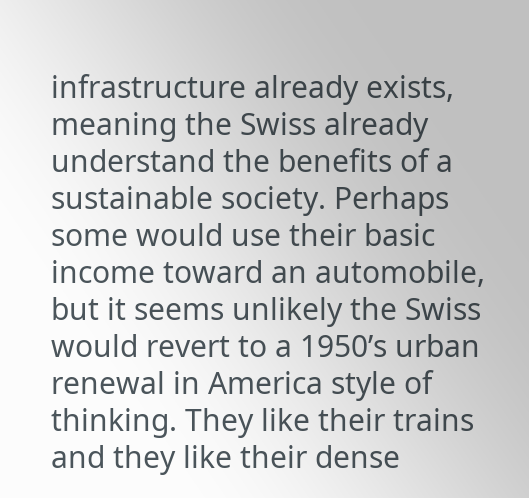infrastructure already exists, meaning the Swiss already understand the benefits of a sustainable society. Perhaps some would use their basic income toward an automobile, but it seems unlikely the Swiss would revert to a 1950’s urban renewal in America style of thinking. They like their trains and they like their dense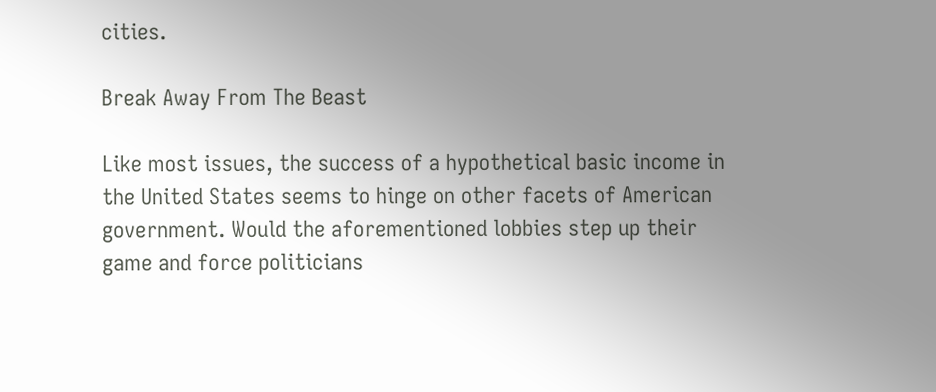cities.

Break Away From The Beast

Like most issues, the success of a hypothetical basic income in the United States seems to hinge on other facets of American government. Would the aforementioned lobbies step up their game and force politicians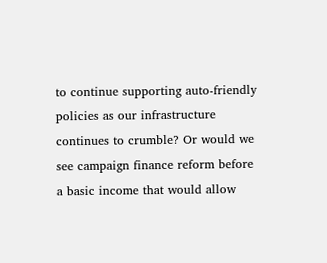to continue supporting auto-friendly policies as our infrastructure continues to crumble? Or would we see campaign finance reform before a basic income that would allow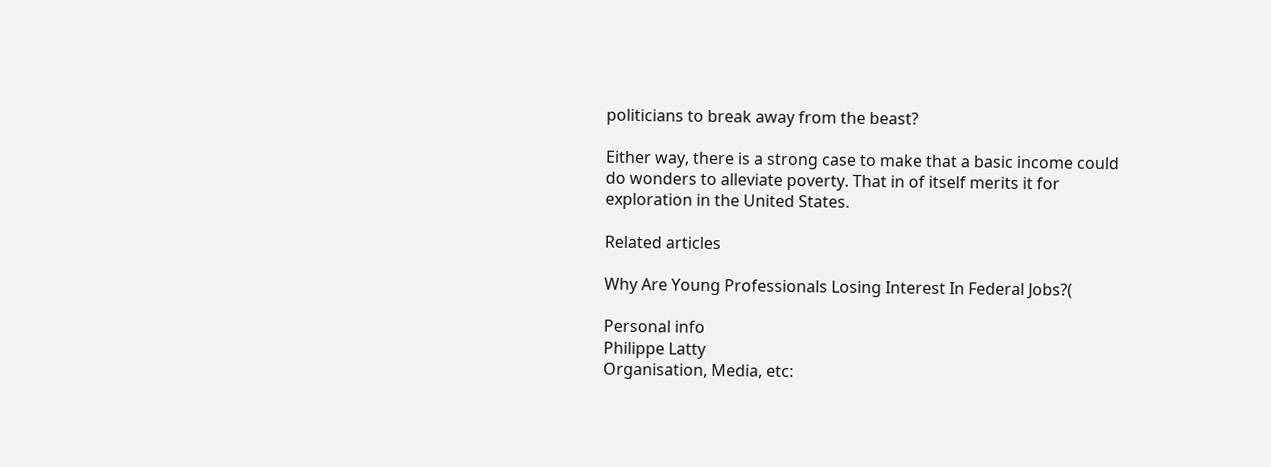politicians to break away from the beast?

Either way, there is a strong case to make that a basic income could do wonders to alleviate poverty. That in of itself merits it for exploration in the United States.

Related articles

Why Are Young Professionals Losing Interest In Federal Jobs?(

Personal info
Philippe Latty
Organisation, Media, etc: